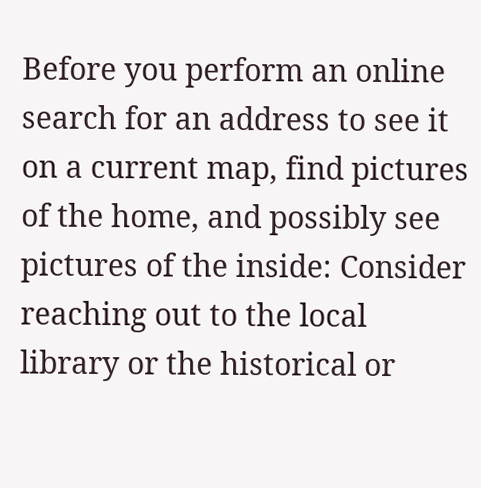Before you perform an online search for an address to see it on a current map, find pictures of the home, and possibly see pictures of the inside: Consider reaching out to the local library or the historical or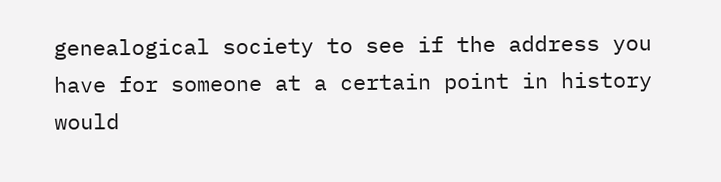genealogical society to see if the address you have for someone at a certain point in history would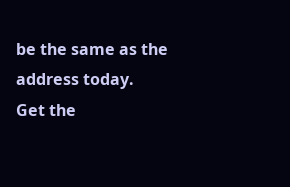be the same as the address today.
Get the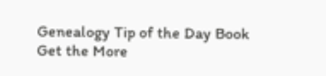Genealogy Tip of the Day Book
Get the More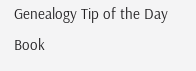Genealogy Tip of the Day Book